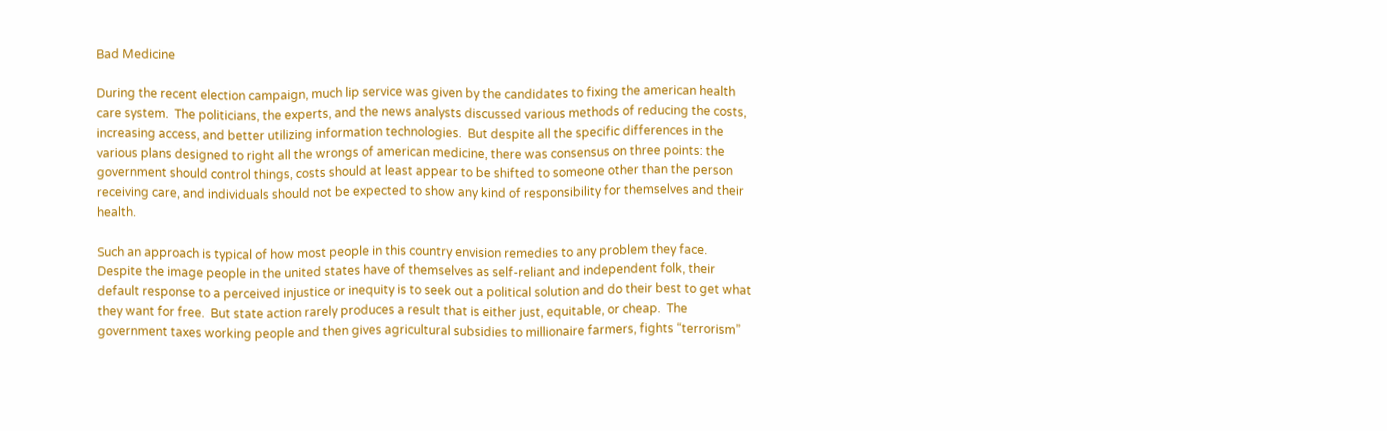Bad Medicine

During the recent election campaign, much lip service was given by the candidates to fixing the american health care system.  The politicians, the experts, and the news analysts discussed various methods of reducing the costs, increasing access, and better utilizing information technologies.  But despite all the specific differences in the various plans designed to right all the wrongs of american medicine, there was consensus on three points: the government should control things, costs should at least appear to be shifted to someone other than the person receiving care, and individuals should not be expected to show any kind of responsibility for themselves and their health.

Such an approach is typical of how most people in this country envision remedies to any problem they face.  Despite the image people in the united states have of themselves as self-reliant and independent folk, their default response to a perceived injustice or inequity is to seek out a political solution and do their best to get what they want for free.  But state action rarely produces a result that is either just, equitable, or cheap.  The government taxes working people and then gives agricultural subsidies to millionaire farmers, fights “terrorism”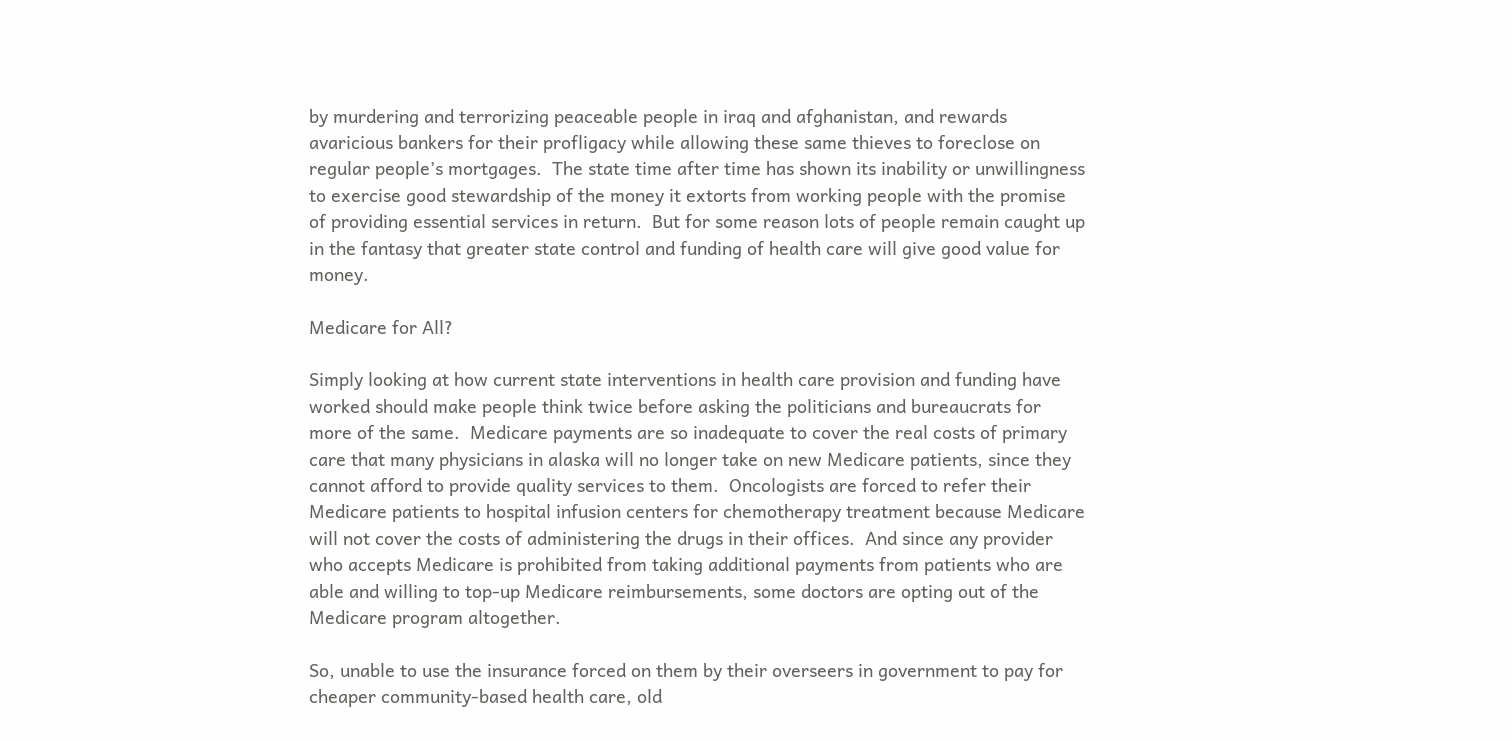by murdering and terrorizing peaceable people in iraq and afghanistan, and rewards avaricious bankers for their profligacy while allowing these same thieves to foreclose on regular people’s mortgages.  The state time after time has shown its inability or unwillingness to exercise good stewardship of the money it extorts from working people with the promise of providing essential services in return.  But for some reason lots of people remain caught up in the fantasy that greater state control and funding of health care will give good value for money.

Medicare for All?

Simply looking at how current state interventions in health care provision and funding have worked should make people think twice before asking the politicians and bureaucrats for more of the same.  Medicare payments are so inadequate to cover the real costs of primary care that many physicians in alaska will no longer take on new Medicare patients, since they cannot afford to provide quality services to them.  Oncologists are forced to refer their Medicare patients to hospital infusion centers for chemotherapy treatment because Medicare will not cover the costs of administering the drugs in their offices.  And since any provider who accepts Medicare is prohibited from taking additional payments from patients who are able and willing to top-up Medicare reimbursements, some doctors are opting out of the Medicare program altogether.

So, unable to use the insurance forced on them by their overseers in government to pay for cheaper community-based health care, old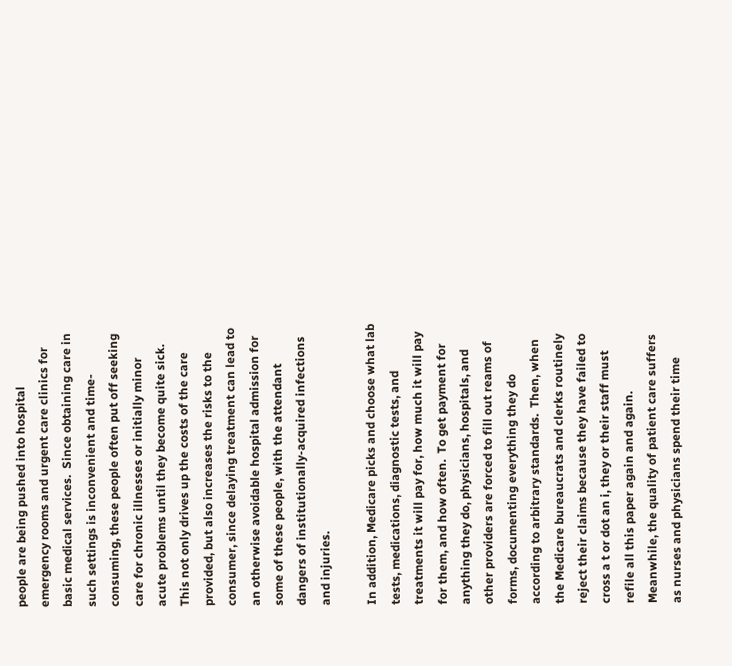people are being pushed into hospital emergency rooms and urgent care clinics for basic medical services.  Since obtaining care in such settings is inconvenient and time-consuming, these people often put off seeking care for chronic illnesses or initially minor acute problems until they become quite sick.  This not only drives up the costs of the care provided, but also increases the risks to the consumer, since delaying treatment can lead to an otherwise avoidable hospital admission for some of these people, with the attendant dangers of institutionally-acquired infections and injuries.

In addition, Medicare picks and choose what lab tests, medications, diagnostic tests, and treatments it will pay for, how much it will pay for them, and how often.  To get payment for anything they do, physicians, hospitals, and other providers are forced to fill out reams of forms, documenting everything they do according to arbitrary standards.  Then, when the Medicare bureaucrats and clerks routinely reject their claims because they have failed to cross a t or dot an i, they or their staff must refile all this paper again and again.  Meanwhile, the quality of patient care suffers as nurses and physicians spend their time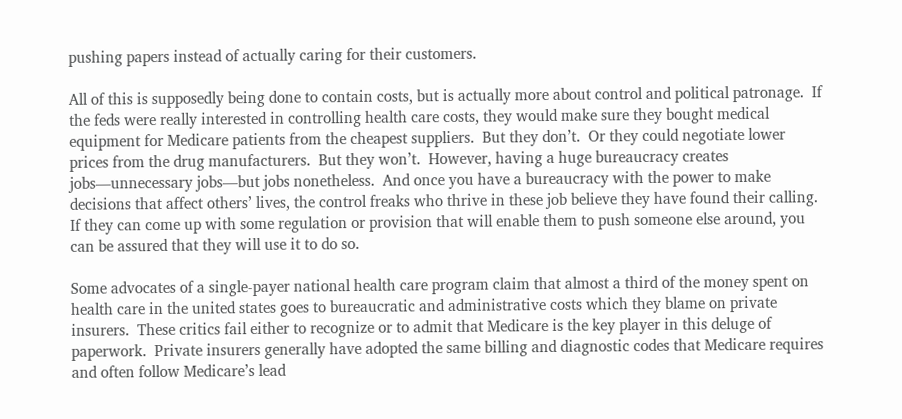pushing papers instead of actually caring for their customers.

All of this is supposedly being done to contain costs, but is actually more about control and political patronage.  If the feds were really interested in controlling health care costs, they would make sure they bought medical equipment for Medicare patients from the cheapest suppliers.  But they don’t.  Or they could negotiate lower prices from the drug manufacturers.  But they won’t.  However, having a huge bureaucracy creates jobs—unnecessary jobs—but jobs nonetheless.  And once you have a bureaucracy with the power to make decisions that affect others’ lives, the control freaks who thrive in these job believe they have found their calling.  If they can come up with some regulation or provision that will enable them to push someone else around, you can be assured that they will use it to do so.

Some advocates of a single-payer national health care program claim that almost a third of the money spent on health care in the united states goes to bureaucratic and administrative costs which they blame on private insurers.  These critics fail either to recognize or to admit that Medicare is the key player in this deluge of paperwork.  Private insurers generally have adopted the same billing and diagnostic codes that Medicare requires and often follow Medicare’s lead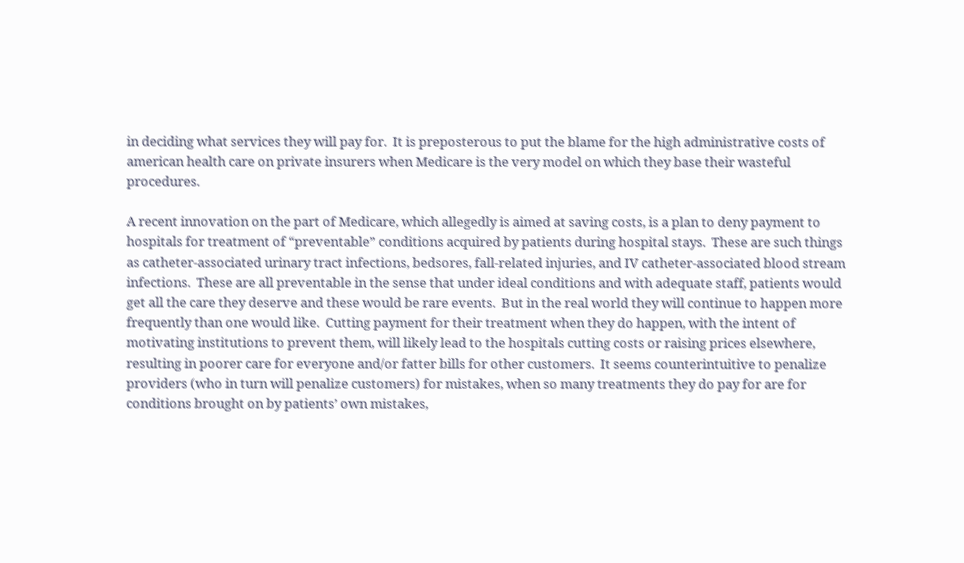in deciding what services they will pay for.  It is preposterous to put the blame for the high administrative costs of american health care on private insurers when Medicare is the very model on which they base their wasteful procedures.

A recent innovation on the part of Medicare, which allegedly is aimed at saving costs, is a plan to deny payment to hospitals for treatment of “preventable” conditions acquired by patients during hospital stays.  These are such things as catheter-associated urinary tract infections, bedsores, fall-related injuries, and IV catheter-associated blood stream infections.  These are all preventable in the sense that under ideal conditions and with adequate staff, patients would get all the care they deserve and these would be rare events.  But in the real world they will continue to happen more frequently than one would like.  Cutting payment for their treatment when they do happen, with the intent of motivating institutions to prevent them, will likely lead to the hospitals cutting costs or raising prices elsewhere, resulting in poorer care for everyone and/or fatter bills for other customers.  It seems counterintuitive to penalize providers (who in turn will penalize customers) for mistakes, when so many treatments they do pay for are for conditions brought on by patients’ own mistakes,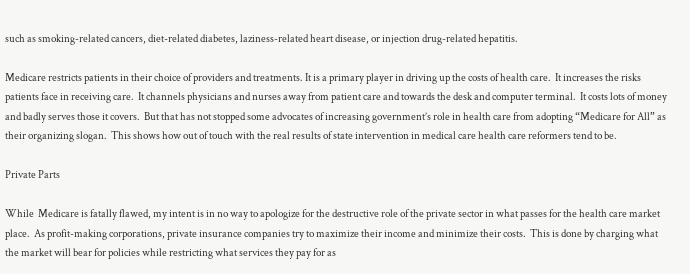such as smoking-related cancers, diet-related diabetes, laziness-related heart disease, or injection drug-related hepatitis.

Medicare restricts patients in their choice of providers and treatments. It is a primary player in driving up the costs of health care.  It increases the risks patients face in receiving care.  It channels physicians and nurses away from patient care and towards the desk and computer terminal.  It costs lots of money and badly serves those it covers.  But that has not stopped some advocates of increasing government’s role in health care from adopting “Medicare for All” as their organizing slogan.  This shows how out of touch with the real results of state intervention in medical care health care reformers tend to be.

Private Parts

While  Medicare is fatally flawed, my intent is in no way to apologize for the destructive role of the private sector in what passes for the health care market place.  As profit-making corporations, private insurance companies try to maximize their income and minimize their costs.  This is done by charging what the market will bear for policies while restricting what services they pay for as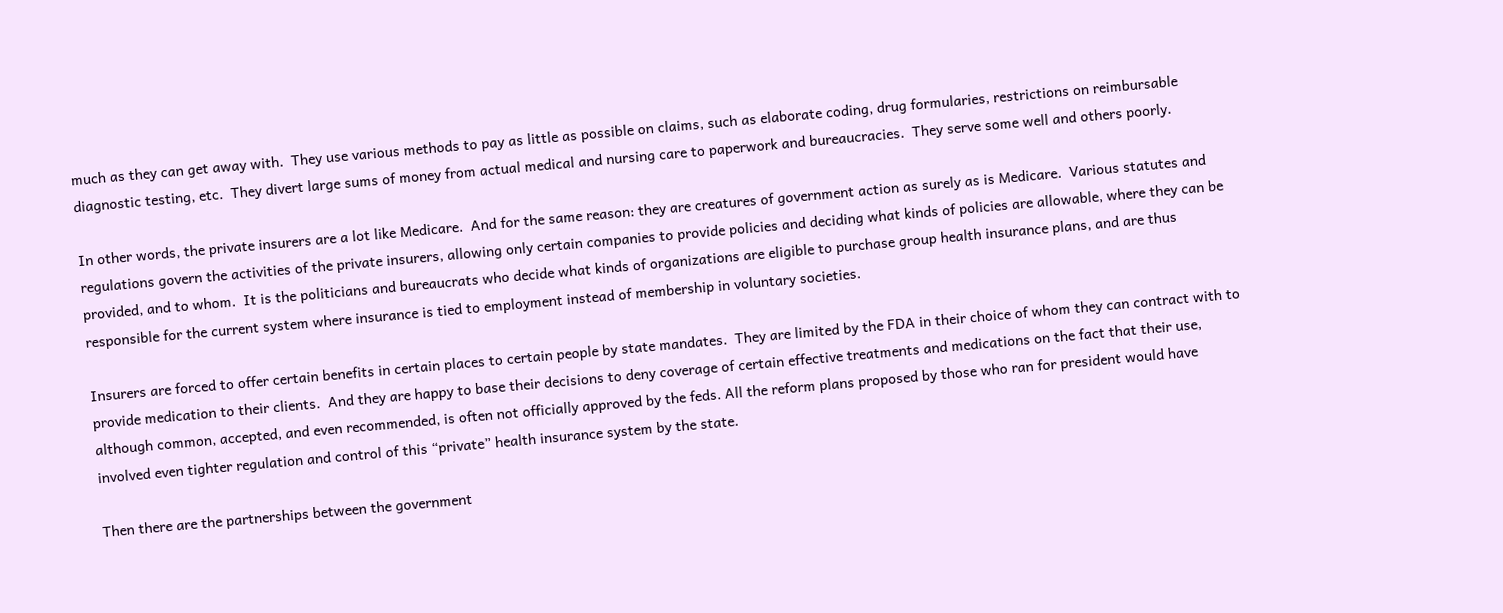much as they can get away with.  They use various methods to pay as little as possible on claims, such as elaborate coding, drug formularies, restrictions on reimbursable diagnostic testing, etc.  They divert large sums of money from actual medical and nursing care to paperwork and bureaucracies.  They serve some well and others poorly.

In other words, the private insurers are a lot like Medicare.  And for the same reason: they are creatures of government action as surely as is Medicare.  Various statutes and regulations govern the activities of the private insurers, allowing only certain companies to provide policies and deciding what kinds of policies are allowable, where they can be provided, and to whom.  It is the politicians and bureaucrats who decide what kinds of organizations are eligible to purchase group health insurance plans, and are thus responsible for the current system where insurance is tied to employment instead of membership in voluntary societies.

Insurers are forced to offer certain benefits in certain places to certain people by state mandates.  They are limited by the FDA in their choice of whom they can contract with to provide medication to their clients.  And they are happy to base their decisions to deny coverage of certain effective treatments and medications on the fact that their use, although common, accepted, and even recommended, is often not officially approved by the feds. All the reform plans proposed by those who ran for president would have involved even tighter regulation and control of this “private” health insurance system by the state.

Then there are the partnerships between the government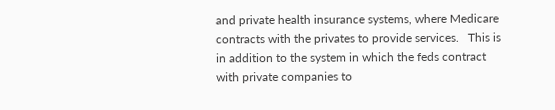and private health insurance systems, where Medicare contracts with the privates to provide services.   This is in addition to the system in which the feds contract with private companies to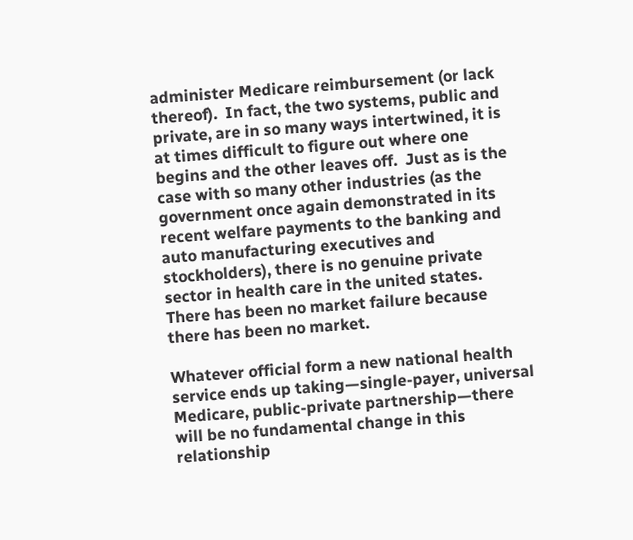administer Medicare reimbursement (or lack thereof).  In fact, the two systems, public and private, are in so many ways intertwined, it is at times difficult to figure out where one begins and the other leaves off.  Just as is the case with so many other industries (as the government once again demonstrated in its recent welfare payments to the banking and auto manufacturing executives and stockholders), there is no genuine private sector in health care in the united states.  There has been no market failure because there has been no market.

Whatever official form a new national health service ends up taking—single-payer, universal Medicare, public-private partnership—there will be no fundamental change in this relationship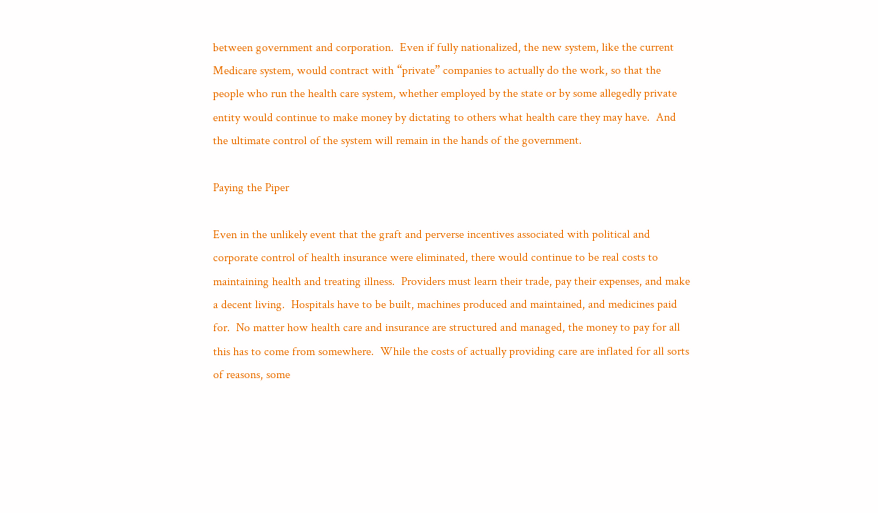between government and corporation.  Even if fully nationalized, the new system, like the current Medicare system, would contract with “private” companies to actually do the work, so that the people who run the health care system, whether employed by the state or by some allegedly private entity would continue to make money by dictating to others what health care they may have.  And the ultimate control of the system will remain in the hands of the government.

Paying the Piper

Even in the unlikely event that the graft and perverse incentives associated with political and corporate control of health insurance were eliminated, there would continue to be real costs to maintaining health and treating illness.  Providers must learn their trade, pay their expenses, and make a decent living.  Hospitals have to be built, machines produced and maintained, and medicines paid for.  No matter how health care and insurance are structured and managed, the money to pay for all this has to come from somewhere.  While the costs of actually providing care are inflated for all sorts of reasons, some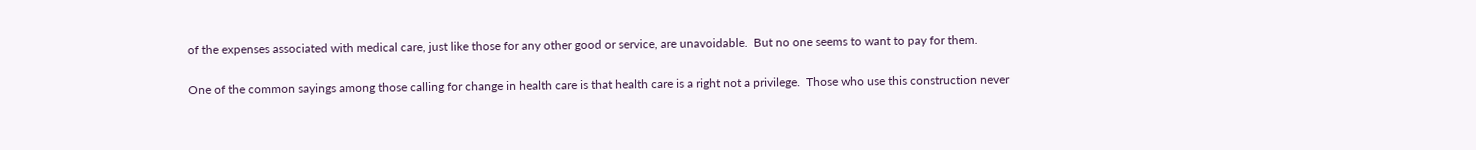of the expenses associated with medical care, just like those for any other good or service, are unavoidable.  But no one seems to want to pay for them.

One of the common sayings among those calling for change in health care is that health care is a right not a privilege.  Those who use this construction never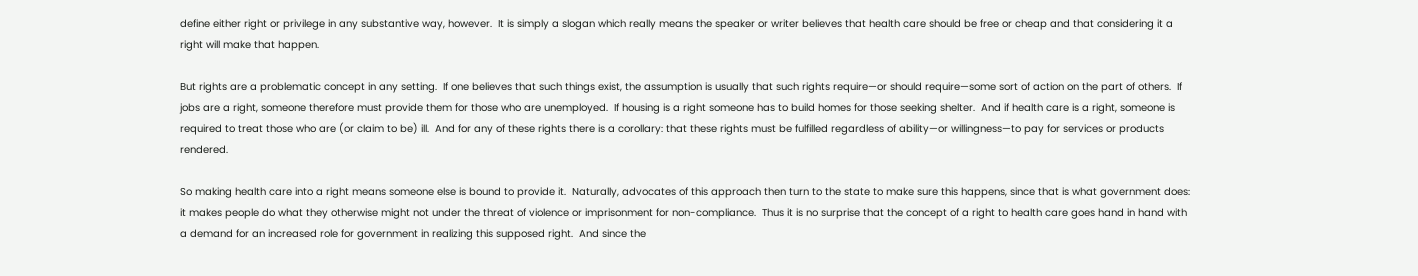define either right or privilege in any substantive way, however.  It is simply a slogan which really means the speaker or writer believes that health care should be free or cheap and that considering it a right will make that happen.

But rights are a problematic concept in any setting.  If one believes that such things exist, the assumption is usually that such rights require—or should require—some sort of action on the part of others.  If jobs are a right, someone therefore must provide them for those who are unemployed.  If housing is a right someone has to build homes for those seeking shelter.  And if health care is a right, someone is required to treat those who are (or claim to be) ill.  And for any of these rights there is a corollary: that these rights must be fulfilled regardless of ability—or willingness—to pay for services or products rendered.

So making health care into a right means someone else is bound to provide it.  Naturally, advocates of this approach then turn to the state to make sure this happens, since that is what government does: it makes people do what they otherwise might not under the threat of violence or imprisonment for non-compliance.  Thus it is no surprise that the concept of a right to health care goes hand in hand with a demand for an increased role for government in realizing this supposed right.  And since the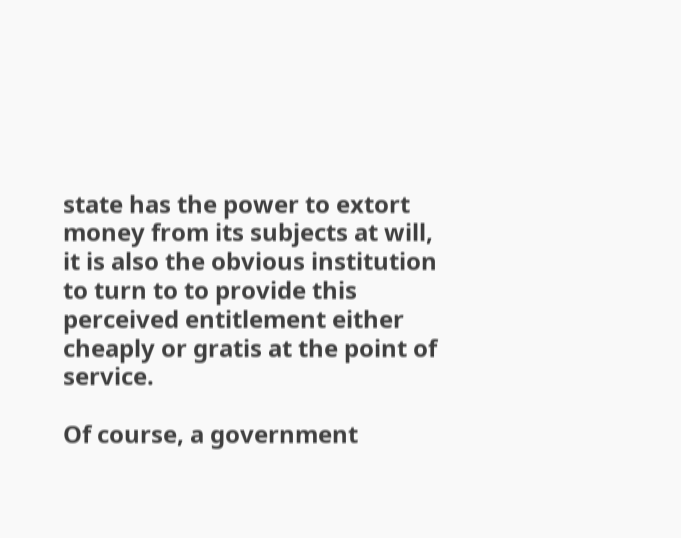state has the power to extort money from its subjects at will, it is also the obvious institution to turn to to provide this perceived entitlement either cheaply or gratis at the point of service.

Of course, a government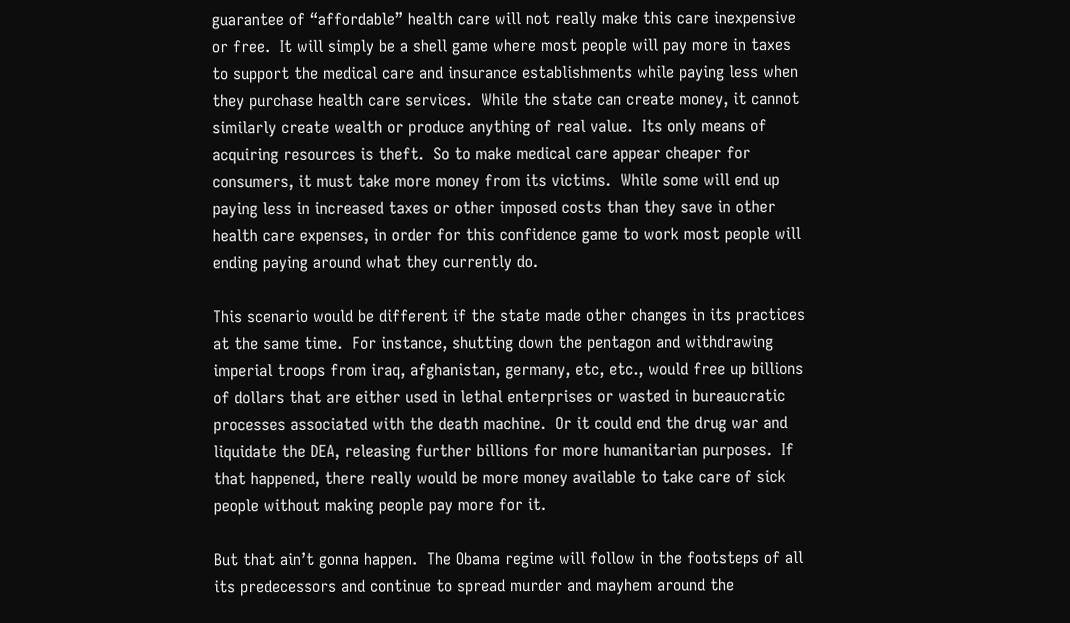guarantee of “affordable” health care will not really make this care inexpensive or free.  It will simply be a shell game where most people will pay more in taxes to support the medical care and insurance establishments while paying less when they purchase health care services.  While the state can create money, it cannot similarly create wealth or produce anything of real value.  Its only means of acquiring resources is theft.  So to make medical care appear cheaper for consumers, it must take more money from its victims.  While some will end up paying less in increased taxes or other imposed costs than they save in other health care expenses, in order for this confidence game to work most people will ending paying around what they currently do.

This scenario would be different if the state made other changes in its practices at the same time.  For instance, shutting down the pentagon and withdrawing imperial troops from iraq, afghanistan, germany, etc, etc., would free up billions of dollars that are either used in lethal enterprises or wasted in bureaucratic processes associated with the death machine.  Or it could end the drug war and liquidate the DEA, releasing further billions for more humanitarian purposes.  If that happened, there really would be more money available to take care of sick people without making people pay more for it.

But that ain’t gonna happen.  The Obama regime will follow in the footsteps of all its predecessors and continue to spread murder and mayhem around the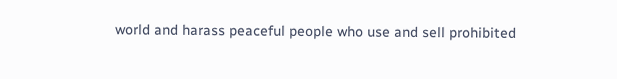world and harass peaceful people who use and sell prohibited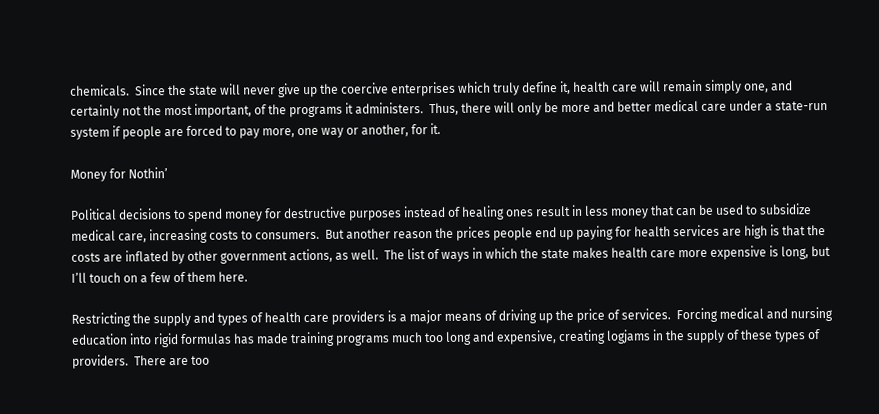chemicals.  Since the state will never give up the coercive enterprises which truly define it, health care will remain simply one, and certainly not the most important, of the programs it administers.  Thus, there will only be more and better medical care under a state-run system if people are forced to pay more, one way or another, for it.

Money for Nothin’

Political decisions to spend money for destructive purposes instead of healing ones result in less money that can be used to subsidize medical care, increasing costs to consumers.  But another reason the prices people end up paying for health services are high is that the costs are inflated by other government actions, as well.  The list of ways in which the state makes health care more expensive is long, but I’ll touch on a few of them here.

Restricting the supply and types of health care providers is a major means of driving up the price of services.  Forcing medical and nursing education into rigid formulas has made training programs much too long and expensive, creating logjams in the supply of these types of providers.  There are too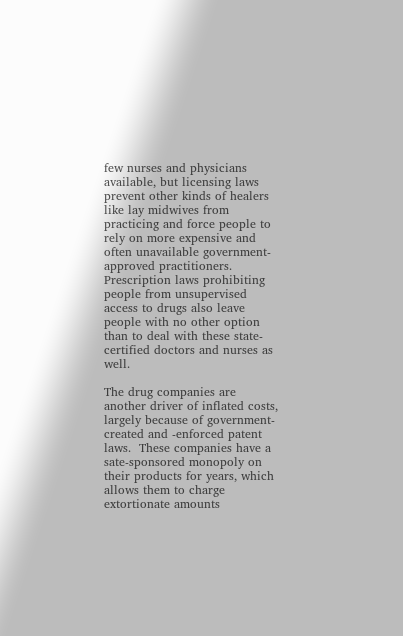few nurses and physicians available, but licensing laws prevent other kinds of healers like lay midwives from practicing and force people to rely on more expensive and often unavailable government-approved practitioners.  Prescription laws prohibiting people from unsupervised access to drugs also leave people with no other option than to deal with these state-certified doctors and nurses as well.

The drug companies are another driver of inflated costs, largely because of government-created and -enforced patent laws.  These companies have a sate-sponsored monopoly on their products for years, which allows them to charge extortionate amounts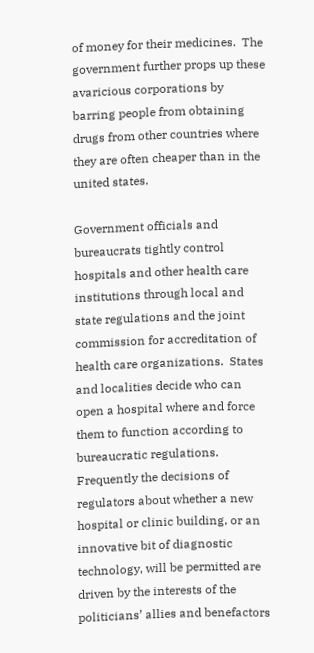of money for their medicines.  The government further props up these avaricious corporations by barring people from obtaining drugs from other countries where they are often cheaper than in the united states.

Government officials and bureaucrats tightly control hospitals and other health care institutions through local and state regulations and the joint commission for accreditation of health care organizations.  States and localities decide who can open a hospital where and force them to function according to bureaucratic regulations.  Frequently the decisions of regulators about whether a new hospital or clinic building, or an innovative bit of diagnostic technology, will be permitted are driven by the interests of the politicians’ allies and benefactors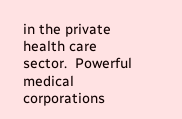in the private health care sector.  Powerful medical corporations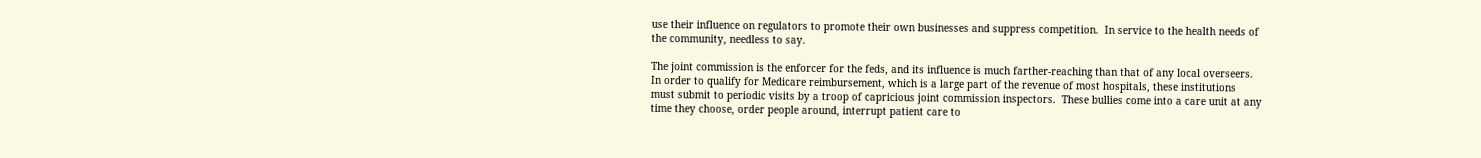use their influence on regulators to promote their own businesses and suppress competition.  In service to the health needs of the community, needless to say.

The joint commission is the enforcer for the feds, and its influence is much farther-reaching than that of any local overseers.  In order to qualify for Medicare reimbursement, which is a large part of the revenue of most hospitals, these institutions must submit to periodic visits by a troop of capricious joint commission inspectors.  These bullies come into a care unit at any time they choose, order people around, interrupt patient care to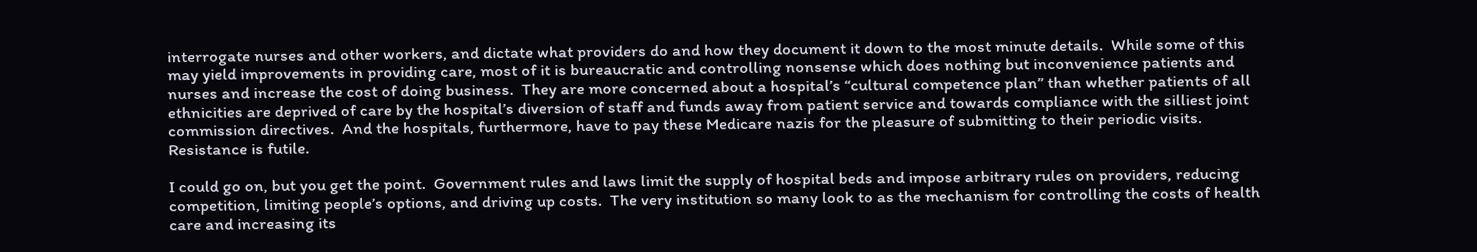interrogate nurses and other workers, and dictate what providers do and how they document it down to the most minute details.  While some of this may yield improvements in providing care, most of it is bureaucratic and controlling nonsense which does nothing but inconvenience patients and nurses and increase the cost of doing business.  They are more concerned about a hospital’s “cultural competence plan” than whether patients of all ethnicities are deprived of care by the hospital’s diversion of staff and funds away from patient service and towards compliance with the silliest joint commission directives.  And the hospitals, furthermore, have to pay these Medicare nazis for the pleasure of submitting to their periodic visits.  Resistance is futile.

I could go on, but you get the point.  Government rules and laws limit the supply of hospital beds and impose arbitrary rules on providers, reducing competition, limiting people’s options, and driving up costs.  The very institution so many look to as the mechanism for controlling the costs of health care and increasing its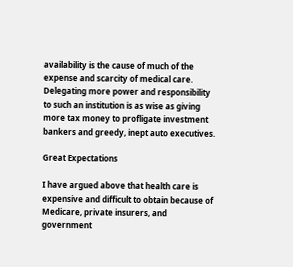availability is the cause of much of the expense and scarcity of medical care.  Delegating more power and responsibility to such an institution is as wise as giving more tax money to profligate investment bankers and greedy, inept auto executives.

Great Expectations

I have argued above that health care is expensive and difficult to obtain because of Medicare, private insurers, and government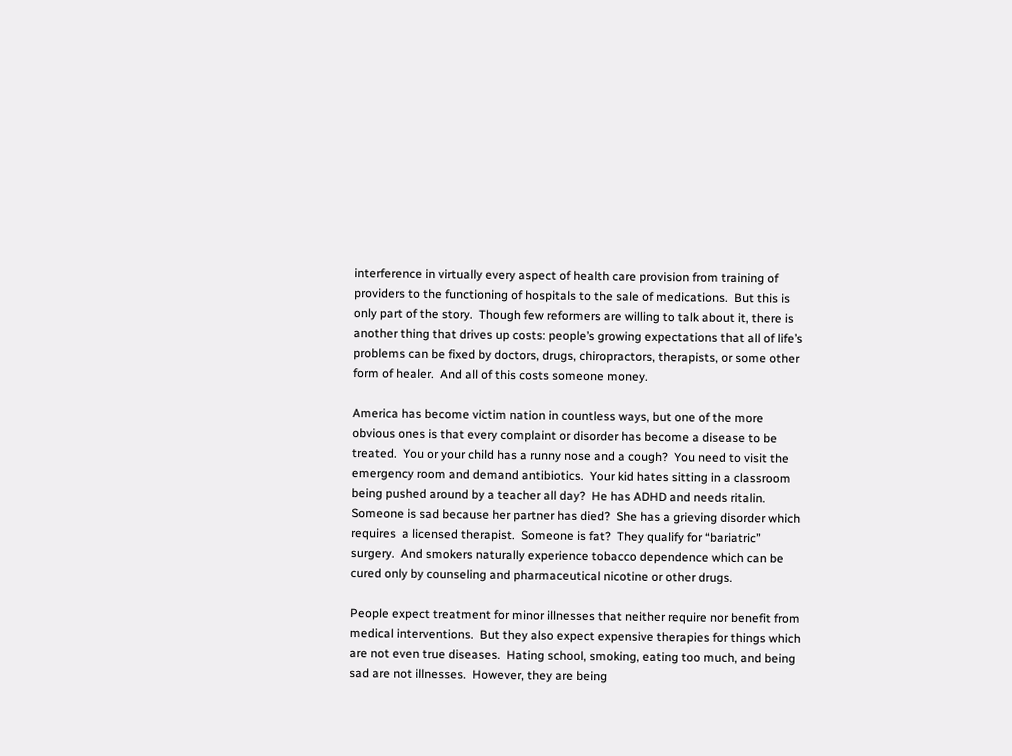interference in virtually every aspect of health care provision from training of providers to the functioning of hospitals to the sale of medications.  But this is only part of the story.  Though few reformers are willing to talk about it, there is another thing that drives up costs: people’s growing expectations that all of life’s problems can be fixed by doctors, drugs, chiropractors, therapists, or some other form of healer.  And all of this costs someone money.

America has become victim nation in countless ways, but one of the more obvious ones is that every complaint or disorder has become a disease to be treated.  You or your child has a runny nose and a cough?  You need to visit the emergency room and demand antibiotics.  Your kid hates sitting in a classroom being pushed around by a teacher all day?  He has ADHD and needs ritalin.  Someone is sad because her partner has died?  She has a grieving disorder which requires  a licensed therapist.  Someone is fat?  They qualify for “bariatric” surgery.  And smokers naturally experience tobacco dependence which can be cured only by counseling and pharmaceutical nicotine or other drugs.

People expect treatment for minor illnesses that neither require nor benefit from medical interventions.  But they also expect expensive therapies for things which are not even true diseases.  Hating school, smoking, eating too much, and being sad are not illnesses.  However, they are being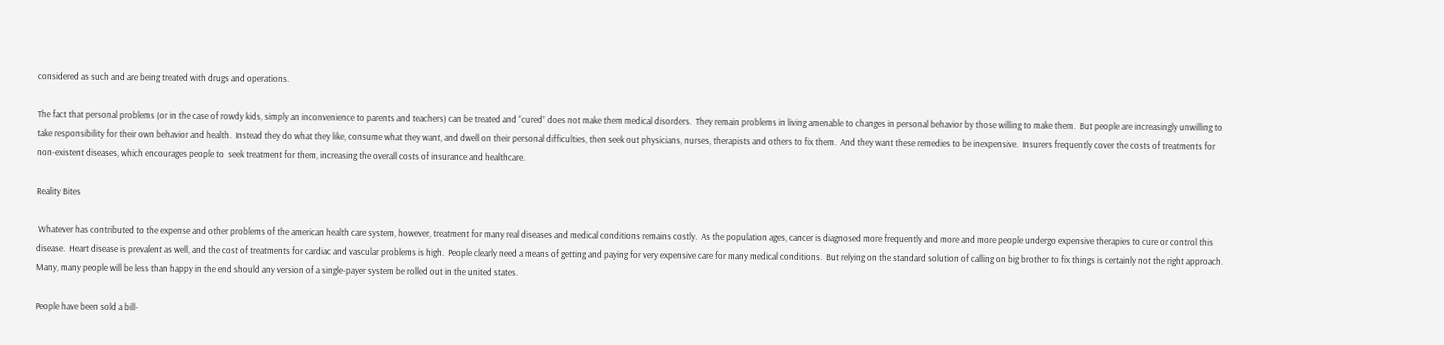considered as such and are being treated with drugs and operations.

The fact that personal problems (or in the case of rowdy kids, simply an inconvenience to parents and teachers) can be treated and “cured” does not make them medical disorders.  They remain problems in living amenable to changes in personal behavior by those willing to make them.  But people are increasingly unwilling to take responsibility for their own behavior and health.  Instead they do what they like, consume what they want, and dwell on their personal difficulties, then seek out physicians, nurses, therapists and others to fix them.  And they want these remedies to be inexpensive.  Insurers frequently cover the costs of treatments for non-existent diseases, which encourages people to  seek treatment for them, increasing the overall costs of insurance and healthcare.

Reality Bites

 Whatever has contributed to the expense and other problems of the american health care system, however, treatment for many real diseases and medical conditions remains costly.  As the population ages, cancer is diagnosed more frequently and more and more people undergo expensive therapies to cure or control this disease.  Heart disease is prevalent as well, and the cost of treatments for cardiac and vascular problems is high.  People clearly need a means of getting and paying for very expensive care for many medical conditions.  But relying on the standard solution of calling on big brother to fix things is certainly not the right approach.  Many, many people will be less than happy in the end should any version of a single-payer system be rolled out in the united states.

People have been sold a bill-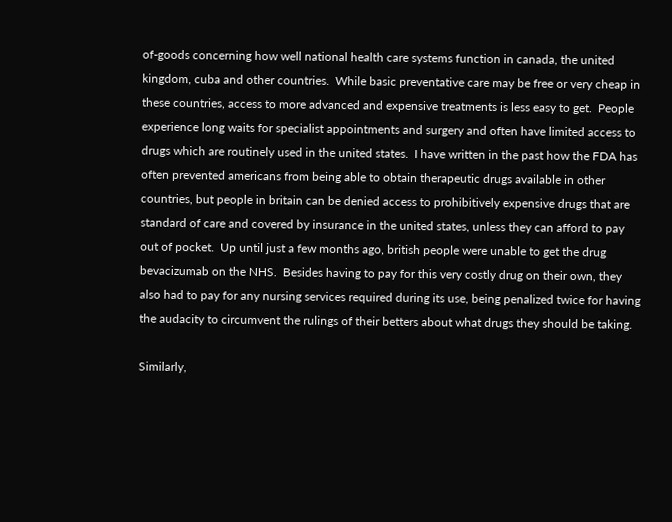of-goods concerning how well national health care systems function in canada, the united kingdom, cuba and other countries.  While basic preventative care may be free or very cheap in these countries, access to more advanced and expensive treatments is less easy to get.  People experience long waits for specialist appointments and surgery and often have limited access to drugs which are routinely used in the united states.  I have written in the past how the FDA has often prevented americans from being able to obtain therapeutic drugs available in other countries, but people in britain can be denied access to prohibitively expensive drugs that are standard of care and covered by insurance in the united states, unless they can afford to pay out of pocket.  Up until just a few months ago, british people were unable to get the drug bevacizumab on the NHS.  Besides having to pay for this very costly drug on their own, they also had to pay for any nursing services required during its use, being penalized twice for having the audacity to circumvent the rulings of their betters about what drugs they should be taking.

Similarly,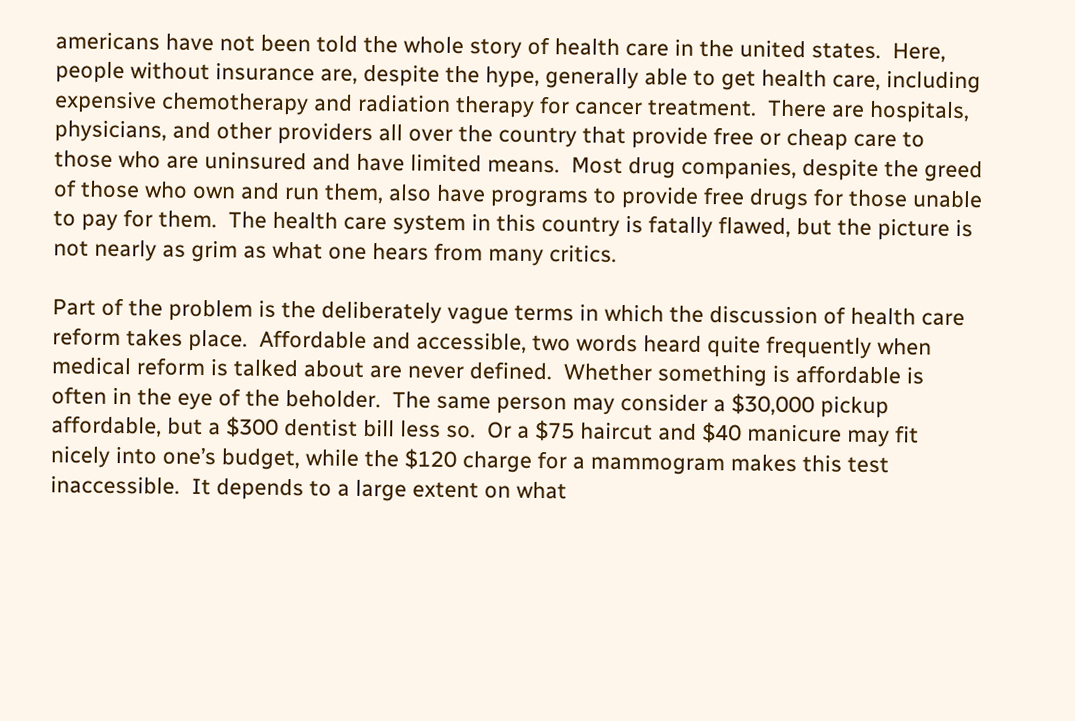americans have not been told the whole story of health care in the united states.  Here, people without insurance are, despite the hype, generally able to get health care, including expensive chemotherapy and radiation therapy for cancer treatment.  There are hospitals, physicians, and other providers all over the country that provide free or cheap care to those who are uninsured and have limited means.  Most drug companies, despite the greed of those who own and run them, also have programs to provide free drugs for those unable to pay for them.  The health care system in this country is fatally flawed, but the picture is not nearly as grim as what one hears from many critics.

Part of the problem is the deliberately vague terms in which the discussion of health care reform takes place.  Affordable and accessible, two words heard quite frequently when medical reform is talked about are never defined.  Whether something is affordable is often in the eye of the beholder.  The same person may consider a $30,000 pickup affordable, but a $300 dentist bill less so.  Or a $75 haircut and $40 manicure may fit nicely into one’s budget, while the $120 charge for a mammogram makes this test inaccessible.  It depends to a large extent on what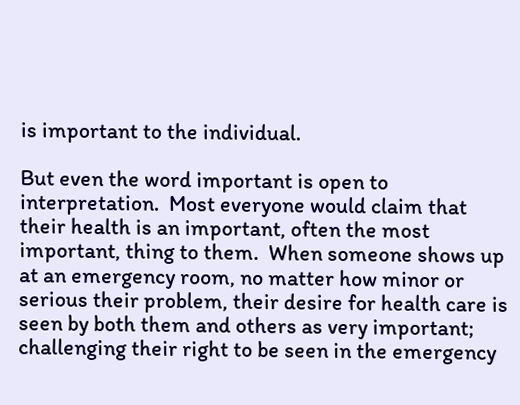is important to the individual.

But even the word important is open to interpretation.  Most everyone would claim that their health is an important, often the most important, thing to them.  When someone shows up at an emergency room, no matter how minor or serious their problem, their desire for health care is seen by both them and others as very important; challenging their right to be seen in the emergency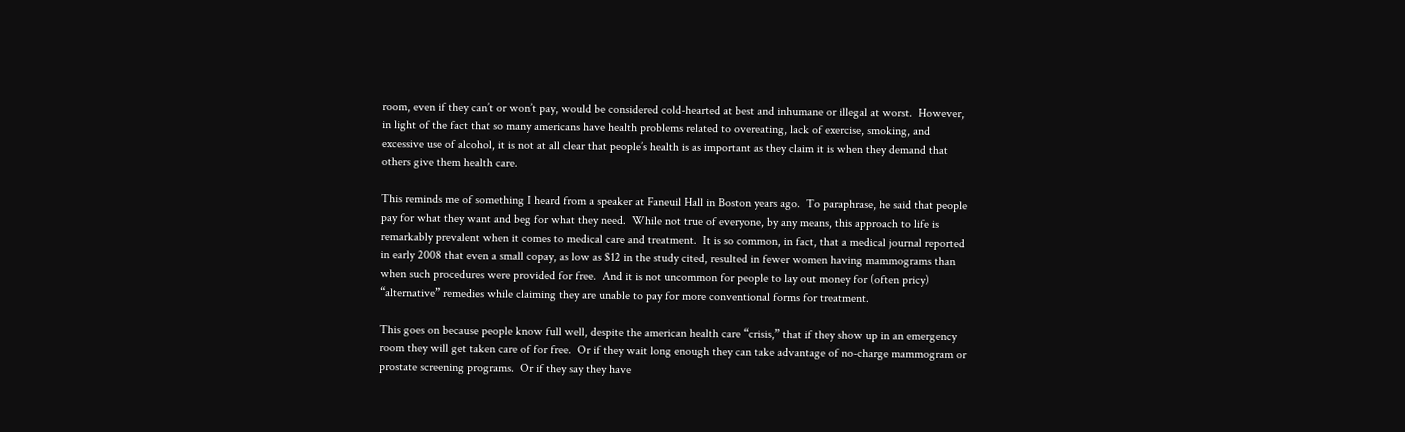room, even if they can’t or won’t pay, would be considered cold-hearted at best and inhumane or illegal at worst.  However, in light of the fact that so many americans have health problems related to overeating, lack of exercise, smoking, and excessive use of alcohol, it is not at all clear that people’s health is as important as they claim it is when they demand that others give them health care.

This reminds me of something I heard from a speaker at Faneuil Hall in Boston years ago.  To paraphrase, he said that people pay for what they want and beg for what they need.  While not true of everyone, by any means, this approach to life is remarkably prevalent when it comes to medical care and treatment.  It is so common, in fact, that a medical journal reported in early 2008 that even a small copay, as low as $12 in the study cited, resulted in fewer women having mammograms than when such procedures were provided for free.  And it is not uncommon for people to lay out money for (often pricy) “alternative” remedies while claiming they are unable to pay for more conventional forms for treatment.

This goes on because people know full well, despite the american health care “crisis,” that if they show up in an emergency room they will get taken care of for free.  Or if they wait long enough they can take advantage of no-charge mammogram or prostate screening programs.  Or if they say they have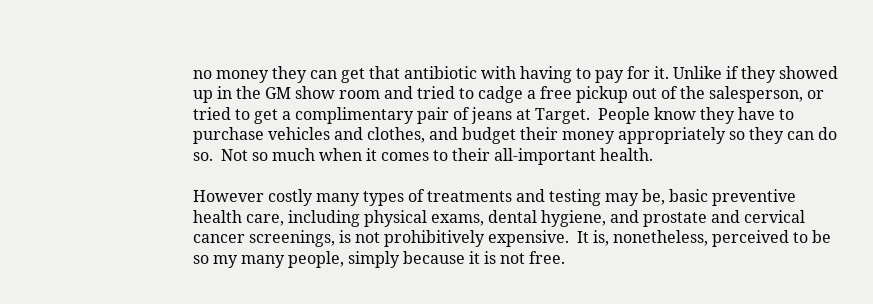no money they can get that antibiotic with having to pay for it. Unlike if they showed up in the GM show room and tried to cadge a free pickup out of the salesperson, or tried to get a complimentary pair of jeans at Target.  People know they have to purchase vehicles and clothes, and budget their money appropriately so they can do so.  Not so much when it comes to their all-important health.

However costly many types of treatments and testing may be, basic preventive health care, including physical exams, dental hygiene, and prostate and cervical cancer screenings, is not prohibitively expensive.  It is, nonetheless, perceived to be so my many people, simply because it is not free.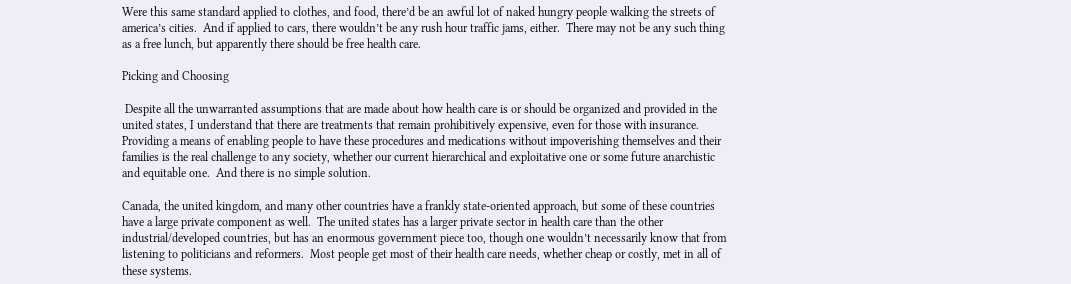Were this same standard applied to clothes, and food, there’d be an awful lot of naked hungry people walking the streets of america’s cities.  And if applied to cars, there wouldn’t be any rush hour traffic jams, either.  There may not be any such thing as a free lunch, but apparently there should be free health care.

Picking and Choosing

 Despite all the unwarranted assumptions that are made about how health care is or should be organized and provided in the united states, I understand that there are treatments that remain prohibitively expensive, even for those with insurance.  Providing a means of enabling people to have these procedures and medications without impoverishing themselves and their families is the real challenge to any society, whether our current hierarchical and exploitative one or some future anarchistic and equitable one.  And there is no simple solution.

Canada, the united kingdom, and many other countries have a frankly state-oriented approach, but some of these countries have a large private component as well.  The united states has a larger private sector in health care than the other industrial/developed countries, but has an enormous government piece too, though one wouldn’t necessarily know that from listening to politicians and reformers.  Most people get most of their health care needs, whether cheap or costly, met in all of these systems.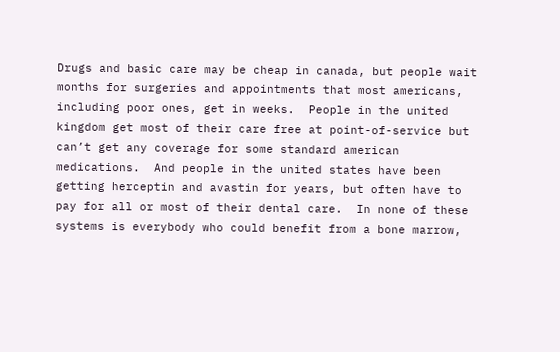Drugs and basic care may be cheap in canada, but people wait months for surgeries and appointments that most americans, including poor ones, get in weeks.  People in the united kingdom get most of their care free at point-of-service but can’t get any coverage for some standard american medications.  And people in the united states have been getting herceptin and avastin for years, but often have to pay for all or most of their dental care.  In none of these systems is everybody who could benefit from a bone marrow,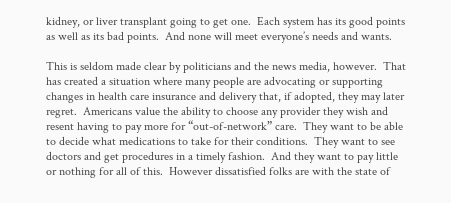kidney, or liver transplant going to get one.  Each system has its good points as well as its bad points.  And none will meet everyone’s needs and wants.

This is seldom made clear by politicians and the news media, however.  That has created a situation where many people are advocating or supporting changes in health care insurance and delivery that, if adopted, they may later regret.  Americans value the ability to choose any provider they wish and resent having to pay more for “out-of-network” care.  They want to be able to decide what medications to take for their conditions.  They want to see doctors and get procedures in a timely fashion.  And they want to pay little or nothing for all of this.  However dissatisfied folks are with the state of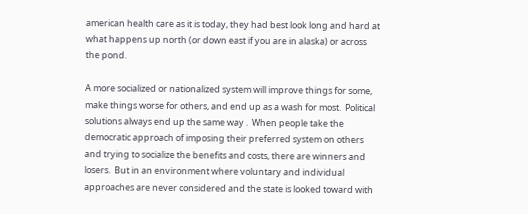american health care as it is today, they had best look long and hard at what happens up north (or down east if you are in alaska) or across the pond.

A more socialized or nationalized system will improve things for some, make things worse for others, and end up as a wash for most.  Political solutions always end up the same way .  When people take the democratic approach of imposing their preferred system on others and trying to socialize the benefits and costs, there are winners and losers.  But in an environment where voluntary and individual approaches are never considered and the state is looked toward with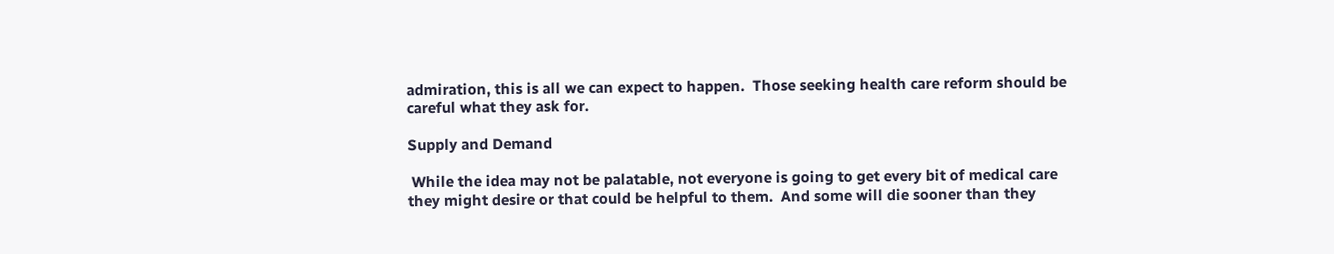admiration, this is all we can expect to happen.  Those seeking health care reform should be careful what they ask for.

Supply and Demand

 While the idea may not be palatable, not everyone is going to get every bit of medical care they might desire or that could be helpful to them.  And some will die sooner than they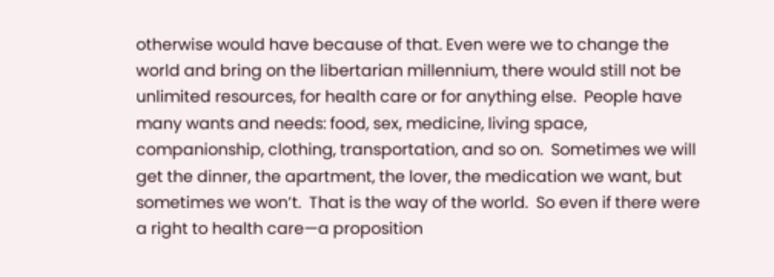otherwise would have because of that. Even were we to change the world and bring on the libertarian millennium, there would still not be unlimited resources, for health care or for anything else.  People have many wants and needs: food, sex, medicine, living space, companionship, clothing, transportation, and so on.  Sometimes we will get the dinner, the apartment, the lover, the medication we want, but sometimes we won’t.  That is the way of the world.  So even if there were a right to health care—a proposition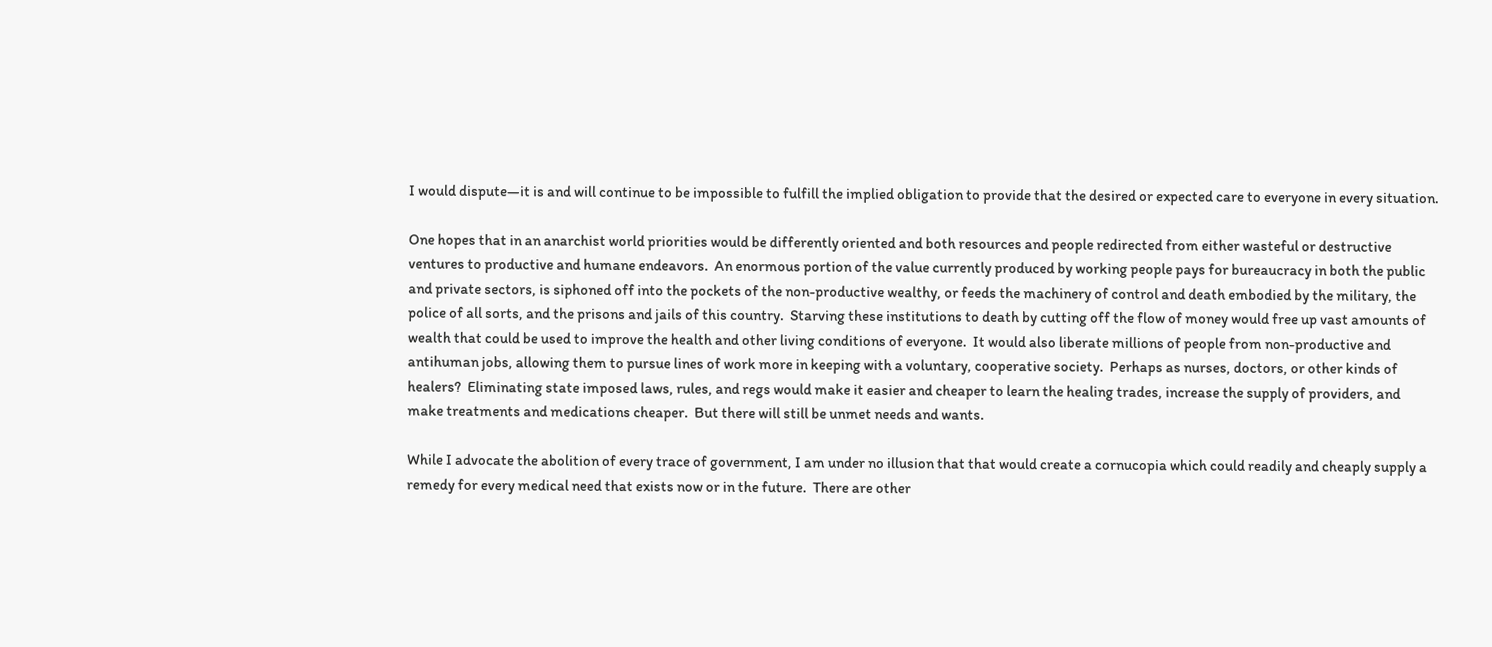I would dispute—it is and will continue to be impossible to fulfill the implied obligation to provide that the desired or expected care to everyone in every situation.

One hopes that in an anarchist world priorities would be differently oriented and both resources and people redirected from either wasteful or destructive ventures to productive and humane endeavors.  An enormous portion of the value currently produced by working people pays for bureaucracy in both the public and private sectors, is siphoned off into the pockets of the non-productive wealthy, or feeds the machinery of control and death embodied by the military, the police of all sorts, and the prisons and jails of this country.  Starving these institutions to death by cutting off the flow of money would free up vast amounts of wealth that could be used to improve the health and other living conditions of everyone.  It would also liberate millions of people from non-productive and antihuman jobs, allowing them to pursue lines of work more in keeping with a voluntary, cooperative society.  Perhaps as nurses, doctors, or other kinds of healers?  Eliminating state imposed laws, rules, and regs would make it easier and cheaper to learn the healing trades, increase the supply of providers, and make treatments and medications cheaper.  But there will still be unmet needs and wants.

While I advocate the abolition of every trace of government, I am under no illusion that that would create a cornucopia which could readily and cheaply supply a remedy for every medical need that exists now or in the future.  There are other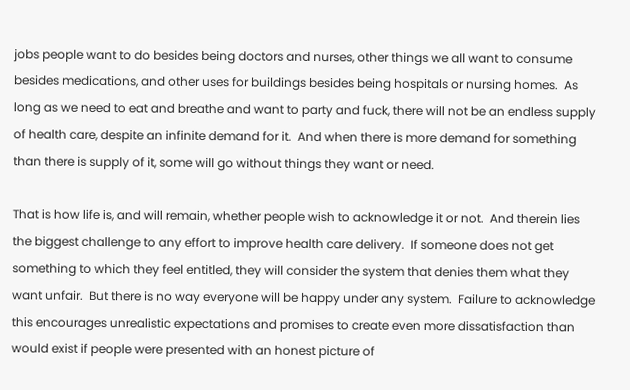jobs people want to do besides being doctors and nurses, other things we all want to consume besides medications, and other uses for buildings besides being hospitals or nursing homes.  As long as we need to eat and breathe and want to party and fuck, there will not be an endless supply of health care, despite an infinite demand for it.  And when there is more demand for something than there is supply of it, some will go without things they want or need.

That is how life is, and will remain, whether people wish to acknowledge it or not.  And therein lies the biggest challenge to any effort to improve health care delivery.  If someone does not get something to which they feel entitled, they will consider the system that denies them what they want unfair.  But there is no way everyone will be happy under any system.  Failure to acknowledge this encourages unrealistic expectations and promises to create even more dissatisfaction than would exist if people were presented with an honest picture of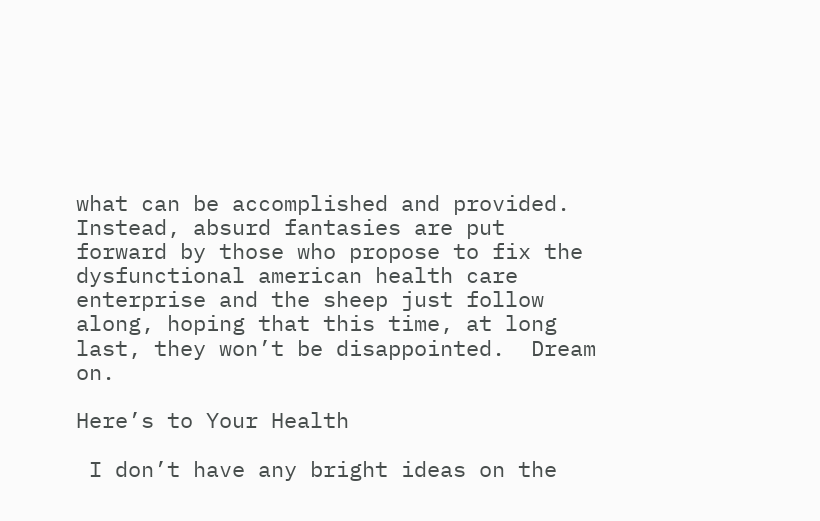what can be accomplished and provided.  Instead, absurd fantasies are put forward by those who propose to fix the dysfunctional american health care enterprise and the sheep just follow along, hoping that this time, at long last, they won’t be disappointed.  Dream on.

Here’s to Your Health

 I don’t have any bright ideas on the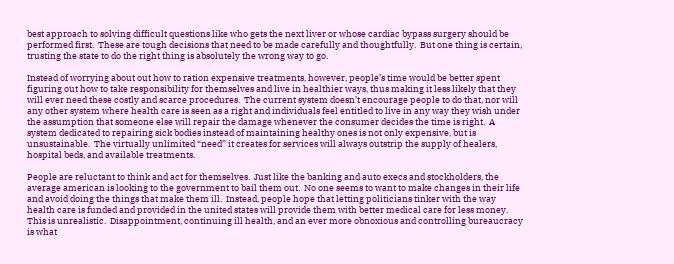best approach to solving difficult questions like who gets the next liver or whose cardiac bypass surgery should be performed first.  These are tough decisions that need to be made carefully and thoughtfully.  But one thing is certain, trusting the state to do the right thing is absolutely the wrong way to go.

Instead of worrying about out how to ration expensive treatments, however, people’s time would be better spent figuring out how to take responsibility for themselves and live in healthier ways, thus making it less likely that they will ever need these costly and scarce procedures.  The current system doesn’t encourage people to do that, nor will any other system where health care is seen as a right and individuals feel entitled to live in any way they wish under the assumption that someone else will repair the damage whenever the consumer decides the time is right.  A system dedicated to repairing sick bodies instead of maintaining healthy ones is not only expensive, but is unsustainable.  The virtually unlimited “need” it creates for services will always outstrip the supply of healers, hospital beds, and available treatments.

People are reluctant to think and act for themselves.  Just like the banking and auto execs and stockholders, the average american is looking to the government to bail them out.  No one seems to want to make changes in their life and avoid doing the things that make them ill.  Instead, people hope that letting politicians tinker with the way health care is funded and provided in the united states will provide them with better medical care for less money.  This is unrealistic.  Disappointment, continuing ill health, and an ever more obnoxious and controlling bureaucracy is what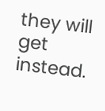they will get instead.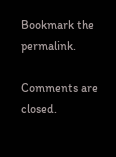Bookmark the permalink.

Comments are closed.